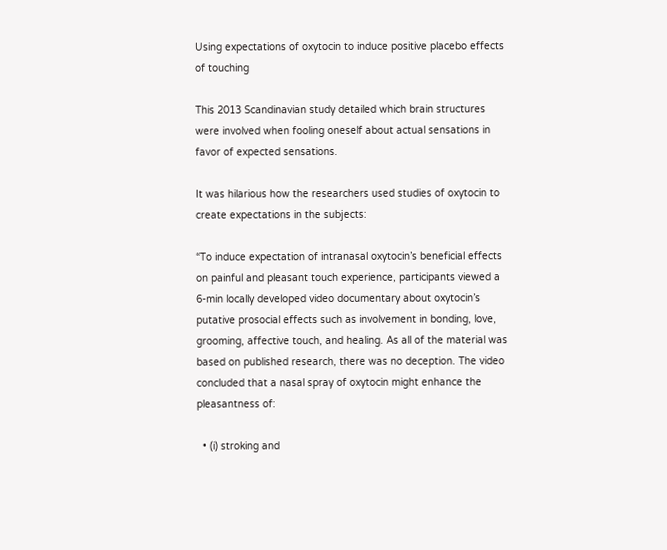Using expectations of oxytocin to induce positive placebo effects of touching

This 2013 Scandinavian study detailed which brain structures were involved when fooling oneself about actual sensations in favor of expected sensations.

It was hilarious how the researchers used studies of oxytocin to create expectations in the subjects:

“To induce expectation of intranasal oxytocin’s beneficial effects on painful and pleasant touch experience, participants viewed a 6-min locally developed video documentary about oxytocin’s putative prosocial effects such as involvement in bonding, love, grooming, affective touch, and healing. As all of the material was based on published research, there was no deception. The video concluded that a nasal spray of oxytocin might enhance the pleasantness of:

  • (i) stroking and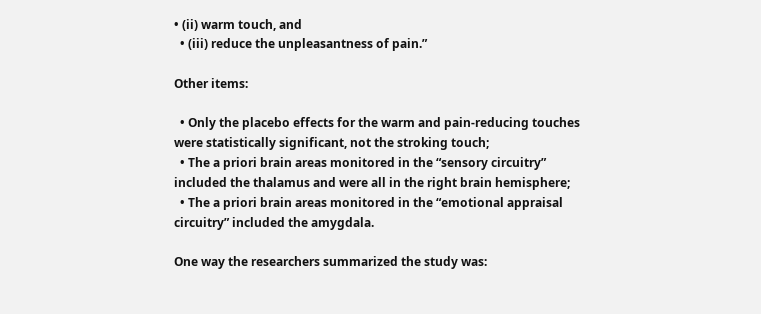• (ii) warm touch, and
  • (iii) reduce the unpleasantness of pain.”

Other items:

  • Only the placebo effects for the warm and pain-reducing touches were statistically significant, not the stroking touch;
  • The a priori brain areas monitored in the “sensory circuitry” included the thalamus and were all in the right brain hemisphere;
  • The a priori brain areas monitored in the “emotional appraisal circuitry” included the amygdala.

One way the researchers summarized the study was: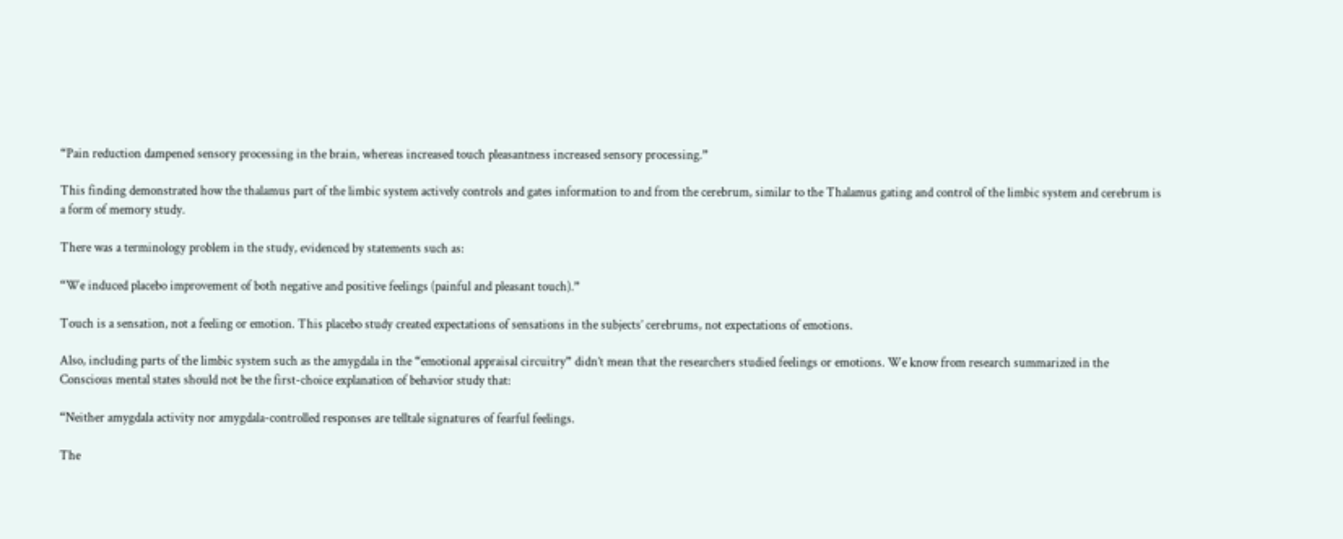“Pain reduction dampened sensory processing in the brain, whereas increased touch pleasantness increased sensory processing.”

This finding demonstrated how the thalamus part of the limbic system actively controls and gates information to and from the cerebrum, similar to the Thalamus gating and control of the limbic system and cerebrum is a form of memory study.

There was a terminology problem in the study, evidenced by statements such as:

“We induced placebo improvement of both negative and positive feelings (painful and pleasant touch).”

Touch is a sensation, not a feeling or emotion. This placebo study created expectations of sensations in the subjects’ cerebrums, not expectations of emotions.

Also, including parts of the limbic system such as the amygdala in the “emotional appraisal circuitry” didn’t mean that the researchers studied feelings or emotions. We know from research summarized in the Conscious mental states should not be the first-choice explanation of behavior study that:

“Neither amygdala activity nor amygdala-controlled responses are telltale signatures of fearful feelings.

The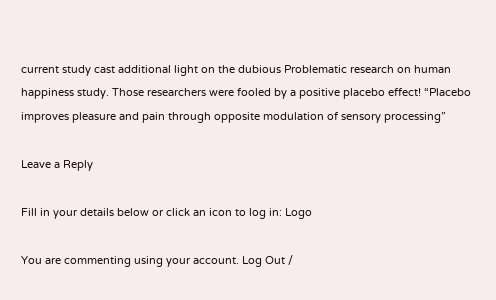current study cast additional light on the dubious Problematic research on human happiness study. Those researchers were fooled by a positive placebo effect! “Placebo improves pleasure and pain through opposite modulation of sensory processing”

Leave a Reply

Fill in your details below or click an icon to log in: Logo

You are commenting using your account. Log Out /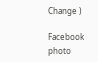Change )

Facebook photo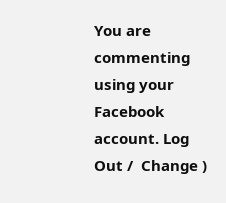You are commenting using your Facebook account. Log Out /  Change )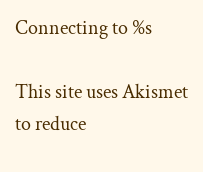Connecting to %s

This site uses Akismet to reduce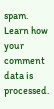spam. Learn how your comment data is processed.